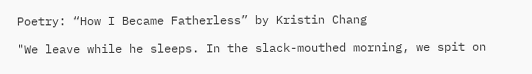Poetry: “How I Became Fatherless” by Kristin Chang

"We leave while he sleeps. In the slack-mouthed morning, we spit on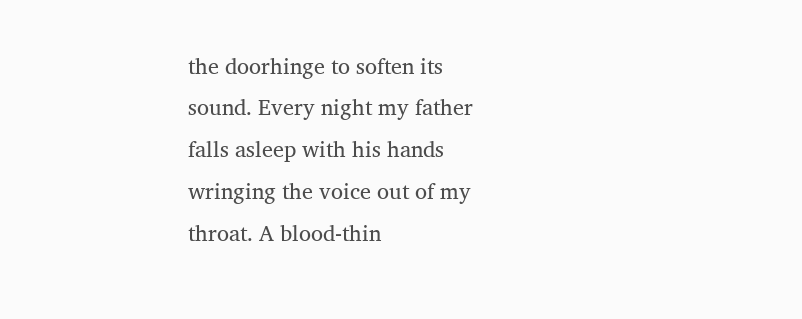the doorhinge to soften its sound. Every night my father falls asleep with his hands wringing the voice out of my throat. A blood-thin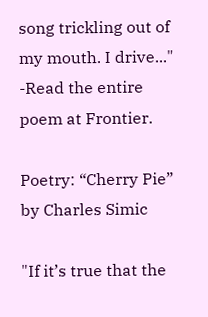song trickling out of my mouth. I drive..." -Read the entire poem at Frontier.

Poetry: “Cherry Pie” by Charles Simic

"If it’s true that the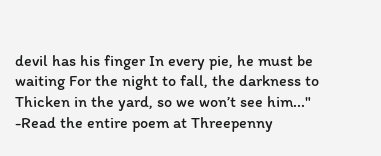devil has his finger In every pie, he must be waiting For the night to fall, the darkness to Thicken in the yard, so we won’t see him..." -Read the entire poem at Threepenny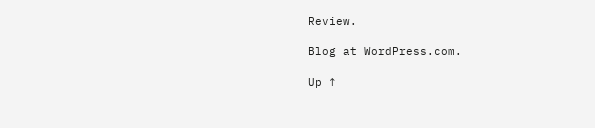Review.

Blog at WordPress.com.

Up ↑